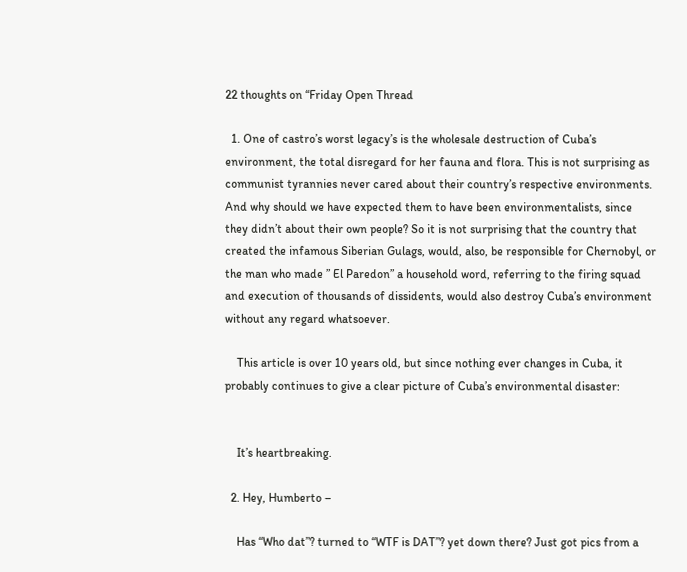22 thoughts on “Friday Open Thread

  1. One of castro’s worst legacy’s is the wholesale destruction of Cuba’s environment, the total disregard for her fauna and flora. This is not surprising as communist tyrannies never cared about their country’s respective environments. And why should we have expected them to have been environmentalists, since they didn’t about their own people? So it is not surprising that the country that created the infamous Siberian Gulags, would, also, be responsible for Chernobyl, or the man who made ” El Paredon” a household word, referring to the firing squad and execution of thousands of dissidents, would also destroy Cuba’s environment without any regard whatsoever.

    This article is over 10 years old, but since nothing ever changes in Cuba, it probably continues to give a clear picture of Cuba’s environmental disaster:


    It’s heartbreaking.

  2. Hey, Humberto –

    Has “Who dat”? turned to “WTF is DAT”? yet down there? Just got pics from a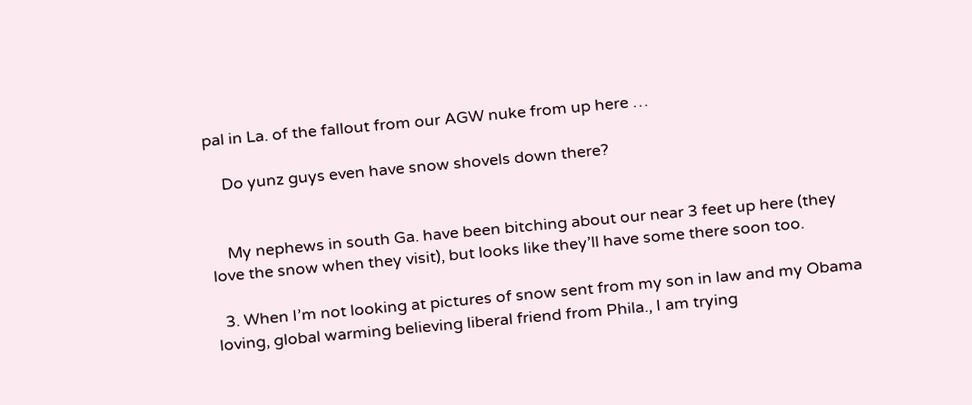pal in La. of the fallout from our AGW nuke from up here …

    Do yunz guys even have snow shovels down there?


    My nephews in south Ga. have been bitching about our near 3 feet up here (they love the snow when they visit), but looks like they’ll have some there soon too.

  3. When I’m not looking at pictures of snow sent from my son in law and my Obama loving, global warming believing liberal friend from Phila., I am trying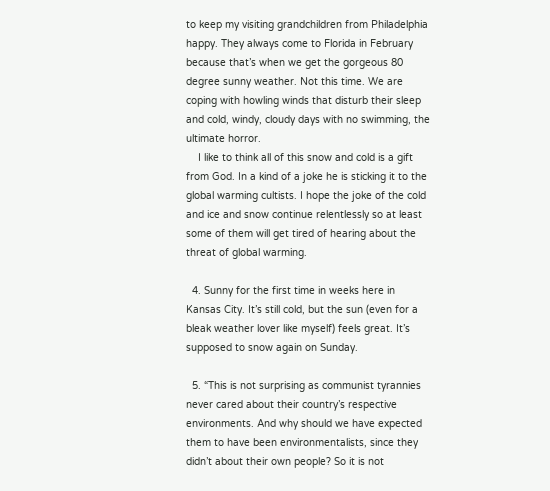to keep my visiting grandchildren from Philadelphia happy. They always come to Florida in February because that’s when we get the gorgeous 80 degree sunny weather. Not this time. We are coping with howling winds that disturb their sleep and cold, windy, cloudy days with no swimming, the ultimate horror.
    I like to think all of this snow and cold is a gift from God. In a kind of a joke he is sticking it to the global warming cultists. I hope the joke of the cold and ice and snow continue relentlessly so at least some of them will get tired of hearing about the threat of global warming.

  4. Sunny for the first time in weeks here in Kansas City. It’s still cold, but the sun (even for a bleak weather lover like myself) feels great. It’s supposed to snow again on Sunday.

  5. “This is not surprising as communist tyrannies never cared about their country’s respective environments. And why should we have expected them to have been environmentalists, since they didn’t about their own people? So it is not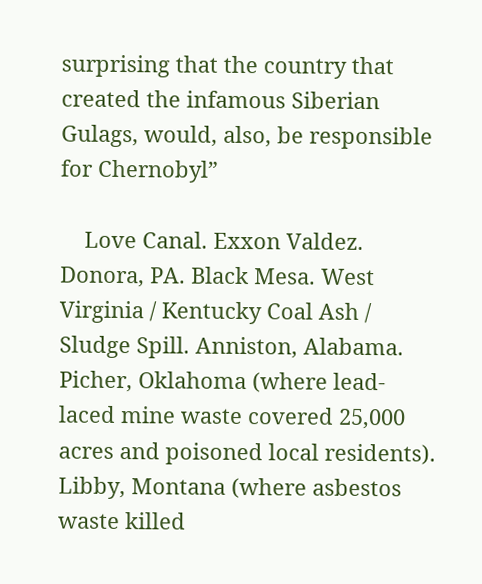surprising that the country that created the infamous Siberian Gulags, would, also, be responsible for Chernobyl”

    Love Canal. Exxon Valdez. Donora, PA. Black Mesa. West Virginia / Kentucky Coal Ash / Sludge Spill. Anniston, Alabama. Picher, Oklahoma (where lead-laced mine waste covered 25,000 acres and poisoned local residents). Libby, Montana (where asbestos waste killed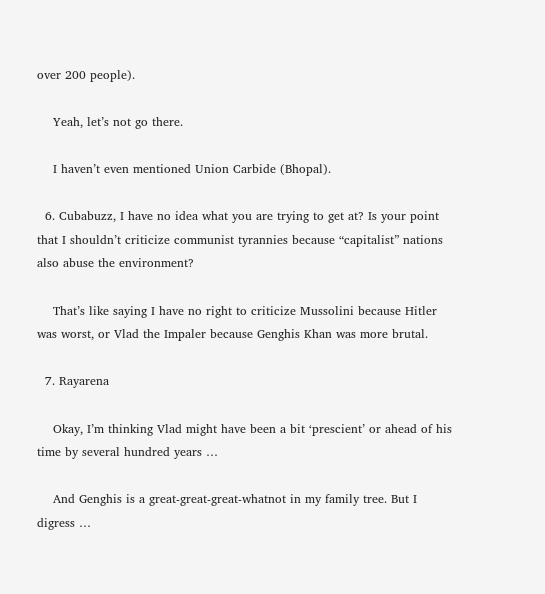over 200 people).

    Yeah, let’s not go there.

    I haven’t even mentioned Union Carbide (Bhopal).

  6. Cubabuzz, I have no idea what you are trying to get at? Is your point that I shouldn’t criticize communist tyrannies because “capitalist” nations also abuse the environment?

    That’s like saying I have no right to criticize Mussolini because Hitler was worst, or Vlad the Impaler because Genghis Khan was more brutal.

  7. Rayarena

    Okay, I’m thinking Vlad might have been a bit ‘prescient’ or ahead of his time by several hundred years …

    And Genghis is a great-great-great-whatnot in my family tree. But I digress …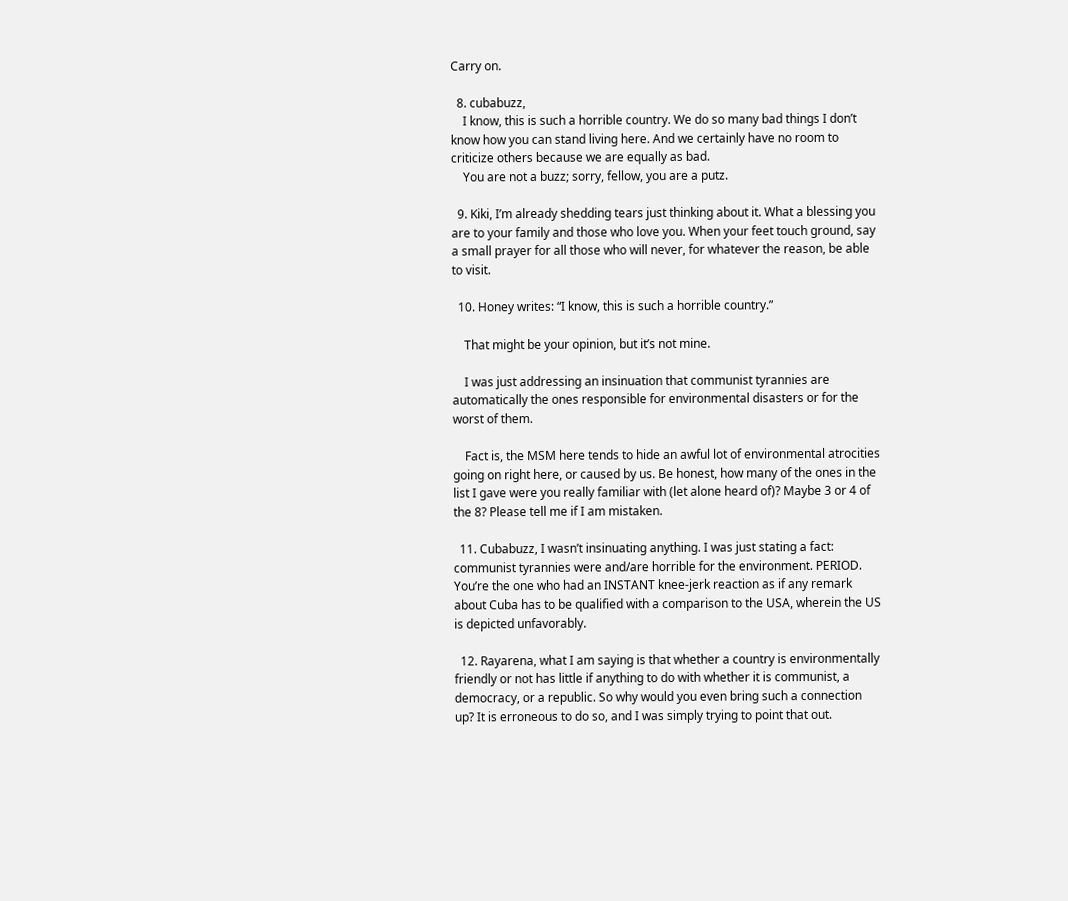Carry on.

  8. cubabuzz,
    I know, this is such a horrible country. We do so many bad things I don’t know how you can stand living here. And we certainly have no room to criticize others because we are equally as bad.
    You are not a buzz; sorry, fellow, you are a putz.

  9. Kiki, I’m already shedding tears just thinking about it. What a blessing you are to your family and those who love you. When your feet touch ground, say a small prayer for all those who will never, for whatever the reason, be able to visit.

  10. Honey writes: “I know, this is such a horrible country.”

    That might be your opinion, but it’s not mine.

    I was just addressing an insinuation that communist tyrannies are automatically the ones responsible for environmental disasters or for the worst of them.

    Fact is, the MSM here tends to hide an awful lot of environmental atrocities going on right here, or caused by us. Be honest, how many of the ones in the list I gave were you really familiar with (let alone heard of)? Maybe 3 or 4 of the 8? Please tell me if I am mistaken.

  11. Cubabuzz, I wasn’t insinuating anything. I was just stating a fact: communist tyrannies were and/are horrible for the environment. PERIOD. You’re the one who had an INSTANT knee-jerk reaction as if any remark about Cuba has to be qualified with a comparison to the USA, wherein the US is depicted unfavorably.

  12. Rayarena, what I am saying is that whether a country is environmentally friendly or not has little if anything to do with whether it is communist, a democracy, or a republic. So why would you even bring such a connection up? It is erroneous to do so, and I was simply trying to point that out.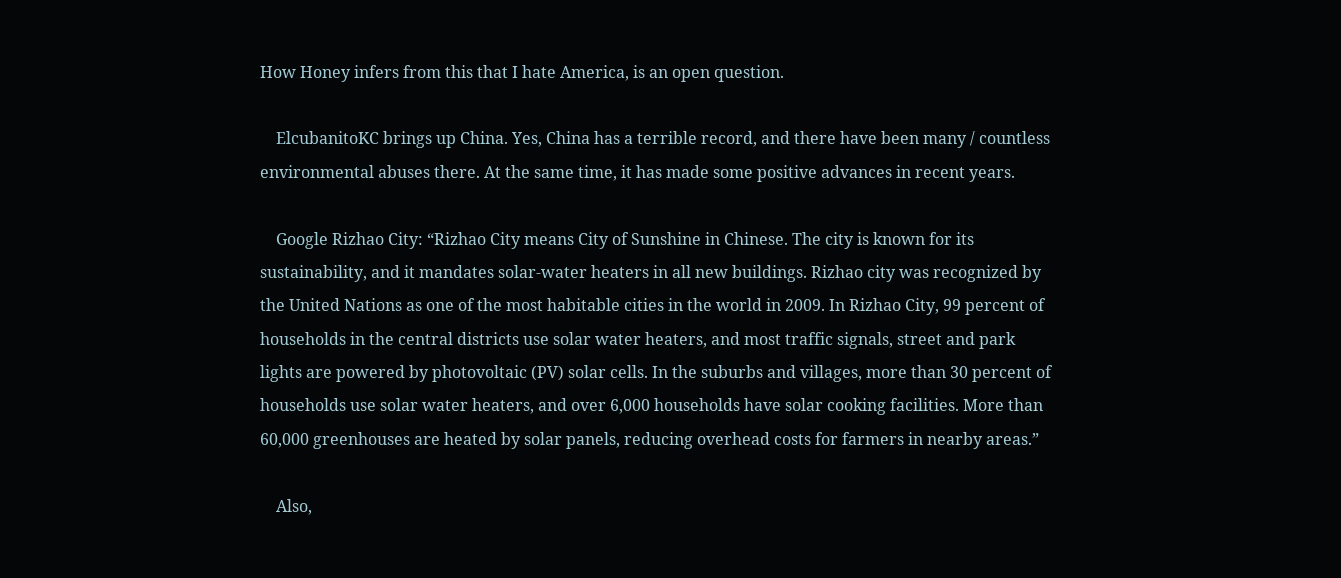How Honey infers from this that I hate America, is an open question.

    ElcubanitoKC brings up China. Yes, China has a terrible record, and there have been many / countless environmental abuses there. At the same time, it has made some positive advances in recent years.

    Google Rizhao City: “Rizhao City means City of Sunshine in Chinese. The city is known for its sustainability, and it mandates solar-water heaters in all new buildings. Rizhao city was recognized by the United Nations as one of the most habitable cities in the world in 2009. In Rizhao City, 99 percent of households in the central districts use solar water heaters, and most traffic signals, street and park lights are powered by photovoltaic (PV) solar cells. In the suburbs and villages, more than 30 percent of households use solar water heaters, and over 6,000 households have solar cooking facilities. More than 60,000 greenhouses are heated by solar panels, reducing overhead costs for farmers in nearby areas.”

    Also,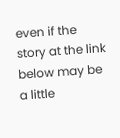even if the story at the link below may be a little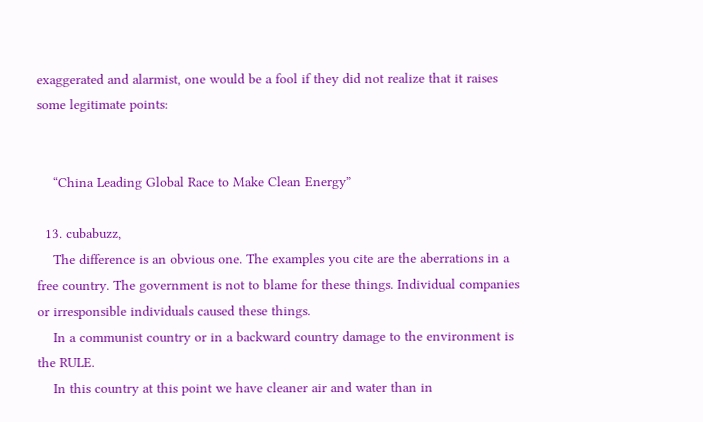exaggerated and alarmist, one would be a fool if they did not realize that it raises some legitimate points:


    “China Leading Global Race to Make Clean Energy”

  13. cubabuzz,
    The difference is an obvious one. The examples you cite are the aberrations in a free country. The government is not to blame for these things. Individual companies or irresponsible individuals caused these things.
    In a communist country or in a backward country damage to the environment is the RULE.
    In this country at this point we have cleaner air and water than in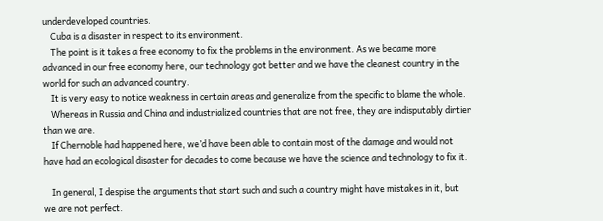underdeveloped countries.
    Cuba is a disaster in respect to its environment.
    The point is it takes a free economy to fix the problems in the environment. As we became more advanced in our free economy here, our technology got better and we have the cleanest country in the world for such an advanced country.
    It is very easy to notice weakness in certain areas and generalize from the specific to blame the whole.
    Whereas in Russia and China and industrialized countries that are not free, they are indisputably dirtier than we are.
    If Chernoble had happened here, we’d have been able to contain most of the damage and would not have had an ecological disaster for decades to come because we have the science and technology to fix it.

    In general, I despise the arguments that start such and such a country might have mistakes in it, but we are not perfect.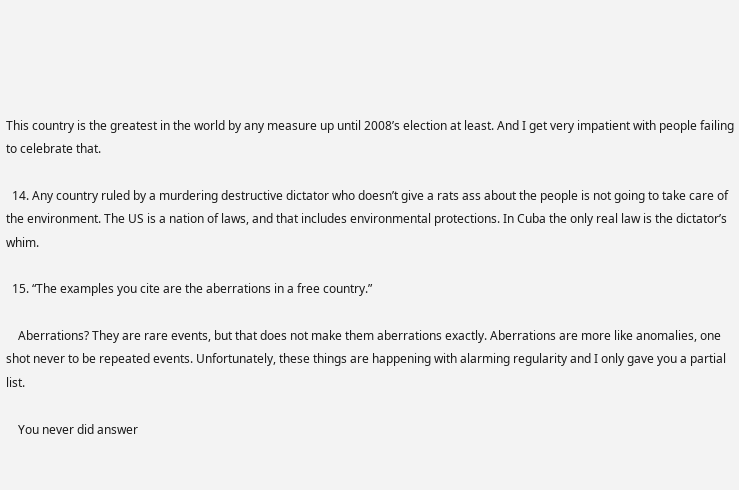This country is the greatest in the world by any measure up until 2008’s election at least. And I get very impatient with people failing to celebrate that.

  14. Any country ruled by a murdering destructive dictator who doesn’t give a rats ass about the people is not going to take care of the environment. The US is a nation of laws, and that includes environmental protections. In Cuba the only real law is the dictator’s whim.

  15. “The examples you cite are the aberrations in a free country.”

    Aberrations? They are rare events, but that does not make them aberrations exactly. Aberrations are more like anomalies, one shot never to be repeated events. Unfortunately, these things are happening with alarming regularity and I only gave you a partial list.

    You never did answer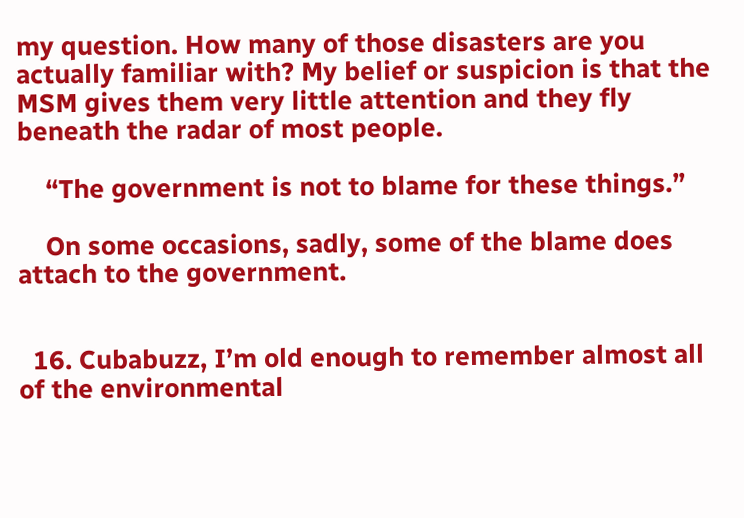my question. How many of those disasters are you actually familiar with? My belief or suspicion is that the MSM gives them very little attention and they fly beneath the radar of most people.

    “The government is not to blame for these things.”

    On some occasions, sadly, some of the blame does attach to the government.


  16. Cubabuzz, I’m old enough to remember almost all of the environmental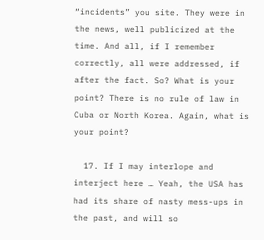“incidents” you site. They were in the news, well publicized at the time. And all, if I remember correctly, all were addressed, if after the fact. So? What is your point? There is no rule of law in Cuba or North Korea. Again, what is your point?

  17. If I may interlope and interject here … Yeah, the USA has had its share of nasty mess-ups in the past, and will so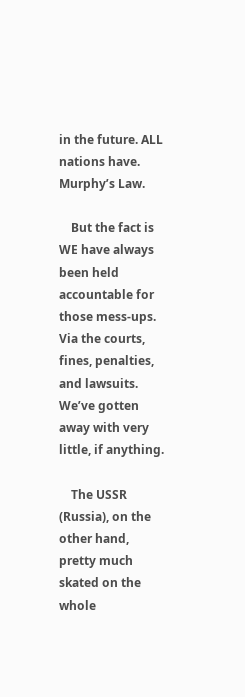in the future. ALL nations have. Murphy’s Law.

    But the fact is WE have always been held accountable for those mess-ups. Via the courts, fines, penalties, and lawsuits. We’ve gotten away with very little, if anything.

    The USSR (Russia), on the other hand, pretty much skated on the whole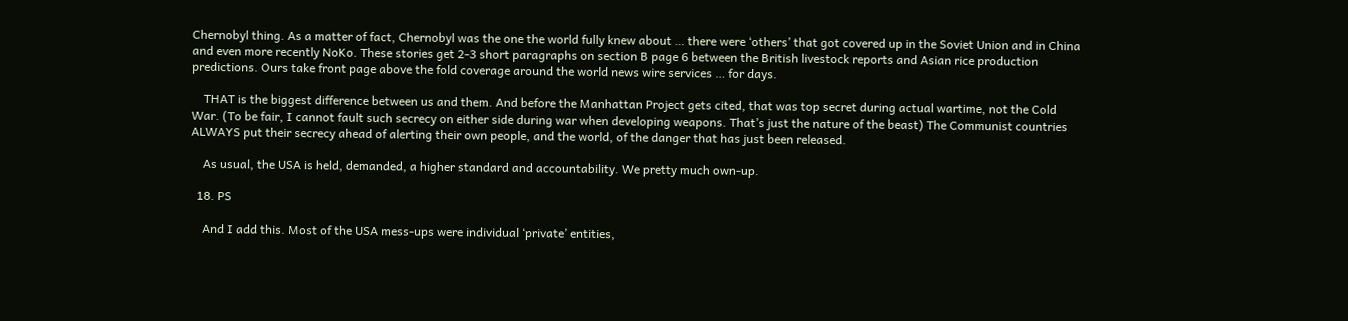Chernobyl thing. As a matter of fact, Chernobyl was the one the world fully knew about … there were ‘others’ that got covered up in the Soviet Union and in China and even more recently NoKo. These stories get 2-3 short paragraphs on section B page 6 between the British livestock reports and Asian rice production predictions. Ours take front page above the fold coverage around the world news wire services … for days.

    THAT is the biggest difference between us and them. And before the Manhattan Project gets cited, that was top secret during actual wartime, not the Cold War. (To be fair, I cannot fault such secrecy on either side during war when developing weapons. That’s just the nature of the beast) The Communist countries ALWAYS put their secrecy ahead of alerting their own people, and the world, of the danger that has just been released.

    As usual, the USA is held, demanded, a higher standard and accountability. We pretty much own-up.

  18. PS

    And I add this. Most of the USA mess-ups were individual ‘private’ entities,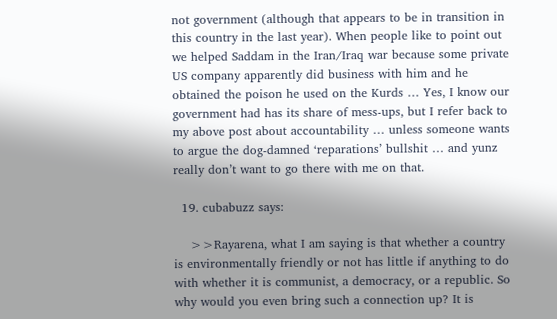not government (although that appears to be in transition in this country in the last year). When people like to point out we helped Saddam in the Iran/Iraq war because some private US company apparently did business with him and he obtained the poison he used on the Kurds … Yes, I know our government had has its share of mess-ups, but I refer back to my above post about accountability … unless someone wants to argue the dog-damned ‘reparations’ bullshit … and yunz really don’t want to go there with me on that.

  19. cubabuzz says:

    >>Rayarena, what I am saying is that whether a country is environmentally friendly or not has little if anything to do with whether it is communist, a democracy, or a republic. So why would you even bring such a connection up? It is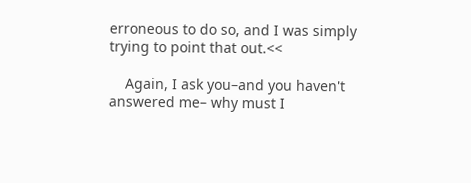erroneous to do so, and I was simply trying to point that out.<<

    Again, I ask you–and you haven't answered me– why must I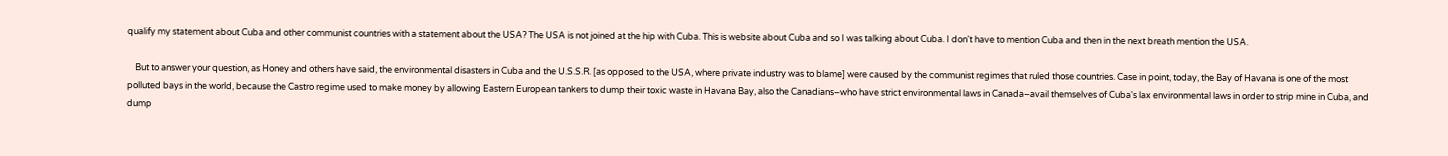qualify my statement about Cuba and other communist countries with a statement about the USA? The USA is not joined at the hip with Cuba. This is website about Cuba and so I was talking about Cuba. I don't have to mention Cuba and then in the next breath mention the USA.

    But to answer your question, as Honey and others have said, the environmental disasters in Cuba and the U.S.S.R. [as opposed to the USA, where private industry was to blame] were caused by the communist regimes that ruled those countries. Case in point, today, the Bay of Havana is one of the most polluted bays in the world, because the Castro regime used to make money by allowing Eastern European tankers to dump their toxic waste in Havana Bay, also the Canadians–who have strict environmental laws in Canada–avail themselves of Cuba's lax environmental laws in order to strip mine in Cuba, and dump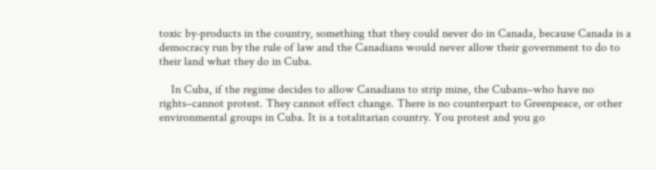toxic by-products in the country, something that they could never do in Canada, because Canada is a democracy run by the rule of law and the Canadians would never allow their government to do to their land what they do in Cuba.

    In Cuba, if the regime decides to allow Canadians to strip mine, the Cubans–who have no rights–cannot protest. They cannot effect change. There is no counterpart to Greenpeace, or other environmental groups in Cuba. It is a totalitarian country. You protest and you go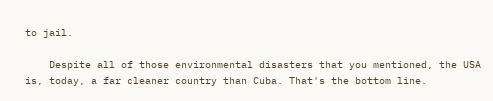to jail.

    Despite all of those environmental disasters that you mentioned, the USA is, today, a far cleaner country than Cuba. That's the bottom line.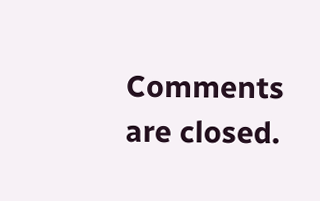Comments are closed.